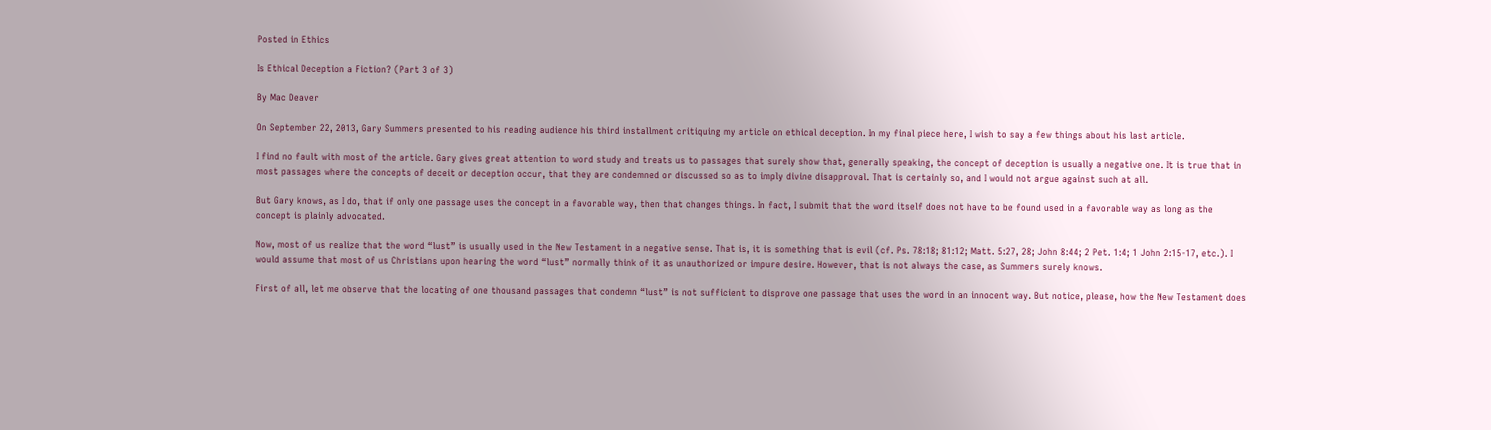Posted in Ethics

Is Ethical Deception a Fiction? (Part 3 of 3)

By Mac Deaver

On September 22, 2013, Gary Summers presented to his reading audience his third installment critiquing my article on ethical deception. In my final piece here, I wish to say a few things about his last article.

I find no fault with most of the article. Gary gives great attention to word study and treats us to passages that surely show that, generally speaking, the concept of deception is usually a negative one. It is true that in most passages where the concepts of deceit or deception occur, that they are condemned or discussed so as to imply divine disapproval. That is certainly so, and I would not argue against such at all.

But Gary knows, as I do, that if only one passage uses the concept in a favorable way, then that changes things. In fact, I submit that the word itself does not have to be found used in a favorable way as long as the concept is plainly advocated.

Now, most of us realize that the word “lust” is usually used in the New Testament in a negative sense. That is, it is something that is evil (cf. Ps. 78:18; 81:12; Matt. 5:27, 28; John 8:44; 2 Pet. 1:4; 1 John 2:15-17, etc.). I would assume that most of us Christians upon hearing the word “lust” normally think of it as unauthorized or impure desire. However, that is not always the case, as Summers surely knows.

First of all, let me observe that the locating of one thousand passages that condemn “lust” is not sufficient to disprove one passage that uses the word in an innocent way. But notice, please, how the New Testament does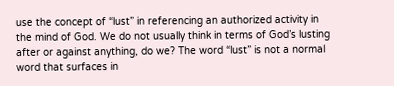use the concept of “lust” in referencing an authorized activity in the mind of God. We do not usually think in terms of God’s lusting after or against anything, do we? The word “lust” is not a normal word that surfaces in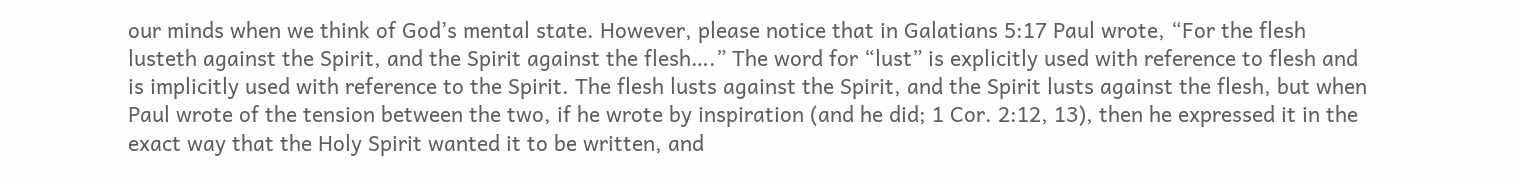our minds when we think of God’s mental state. However, please notice that in Galatians 5:17 Paul wrote, “For the flesh lusteth against the Spirit, and the Spirit against the flesh….” The word for “lust” is explicitly used with reference to flesh and is implicitly used with reference to the Spirit. The flesh lusts against the Spirit, and the Spirit lusts against the flesh, but when Paul wrote of the tension between the two, if he wrote by inspiration (and he did; 1 Cor. 2:12, 13), then he expressed it in the exact way that the Holy Spirit wanted it to be written, and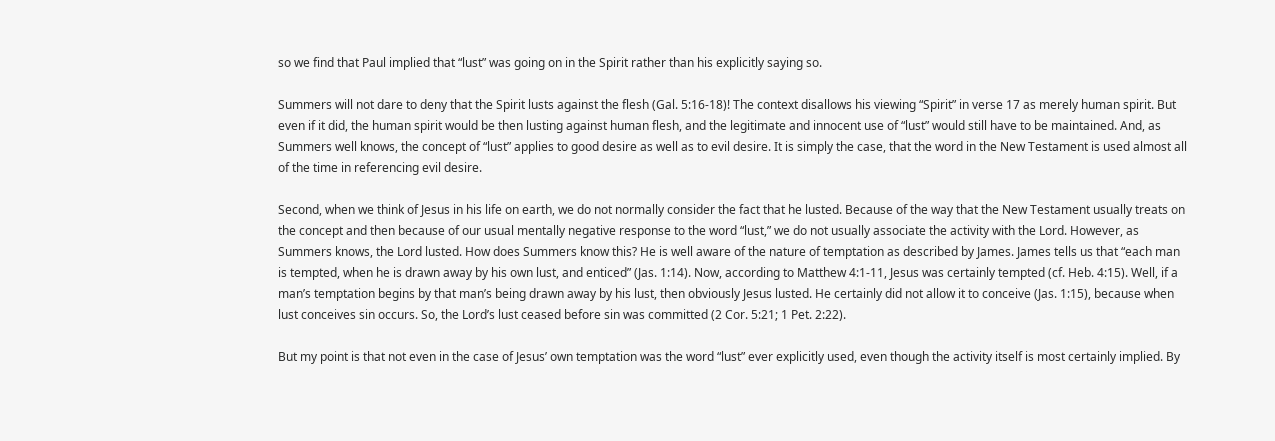so we find that Paul implied that “lust” was going on in the Spirit rather than his explicitly saying so.

Summers will not dare to deny that the Spirit lusts against the flesh (Gal. 5:16-18)! The context disallows his viewing “Spirit” in verse 17 as merely human spirit. But even if it did, the human spirit would be then lusting against human flesh, and the legitimate and innocent use of “lust” would still have to be maintained. And, as Summers well knows, the concept of “lust” applies to good desire as well as to evil desire. It is simply the case, that the word in the New Testament is used almost all of the time in referencing evil desire.

Second, when we think of Jesus in his life on earth, we do not normally consider the fact that he lusted. Because of the way that the New Testament usually treats on the concept and then because of our usual mentally negative response to the word “lust,” we do not usually associate the activity with the Lord. However, as Summers knows, the Lord lusted. How does Summers know this? He is well aware of the nature of temptation as described by James. James tells us that “each man is tempted, when he is drawn away by his own lust, and enticed” (Jas. 1:14). Now, according to Matthew 4:1-11, Jesus was certainly tempted (cf. Heb. 4:15). Well, if a man’s temptation begins by that man’s being drawn away by his lust, then obviously Jesus lusted. He certainly did not allow it to conceive (Jas. 1:15), because when lust conceives sin occurs. So, the Lord’s lust ceased before sin was committed (2 Cor. 5:21; 1 Pet. 2:22).

But my point is that not even in the case of Jesus’ own temptation was the word “lust” ever explicitly used, even though the activity itself is most certainly implied. By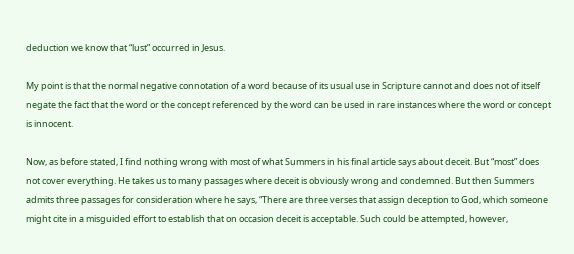deduction we know that “lust” occurred in Jesus.

My point is that the normal negative connotation of a word because of its usual use in Scripture cannot and does not of itself negate the fact that the word or the concept referenced by the word can be used in rare instances where the word or concept is innocent.

Now, as before stated, I find nothing wrong with most of what Summers in his final article says about deceit. But “most” does not cover everything. He takes us to many passages where deceit is obviously wrong and condemned. But then Summers admits three passages for consideration where he says, “There are three verses that assign deception to God, which someone might cite in a misguided effort to establish that on occasion deceit is acceptable. Such could be attempted, however,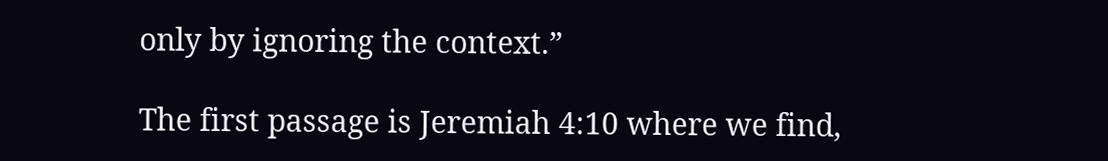only by ignoring the context.”

The first passage is Jeremiah 4:10 where we find,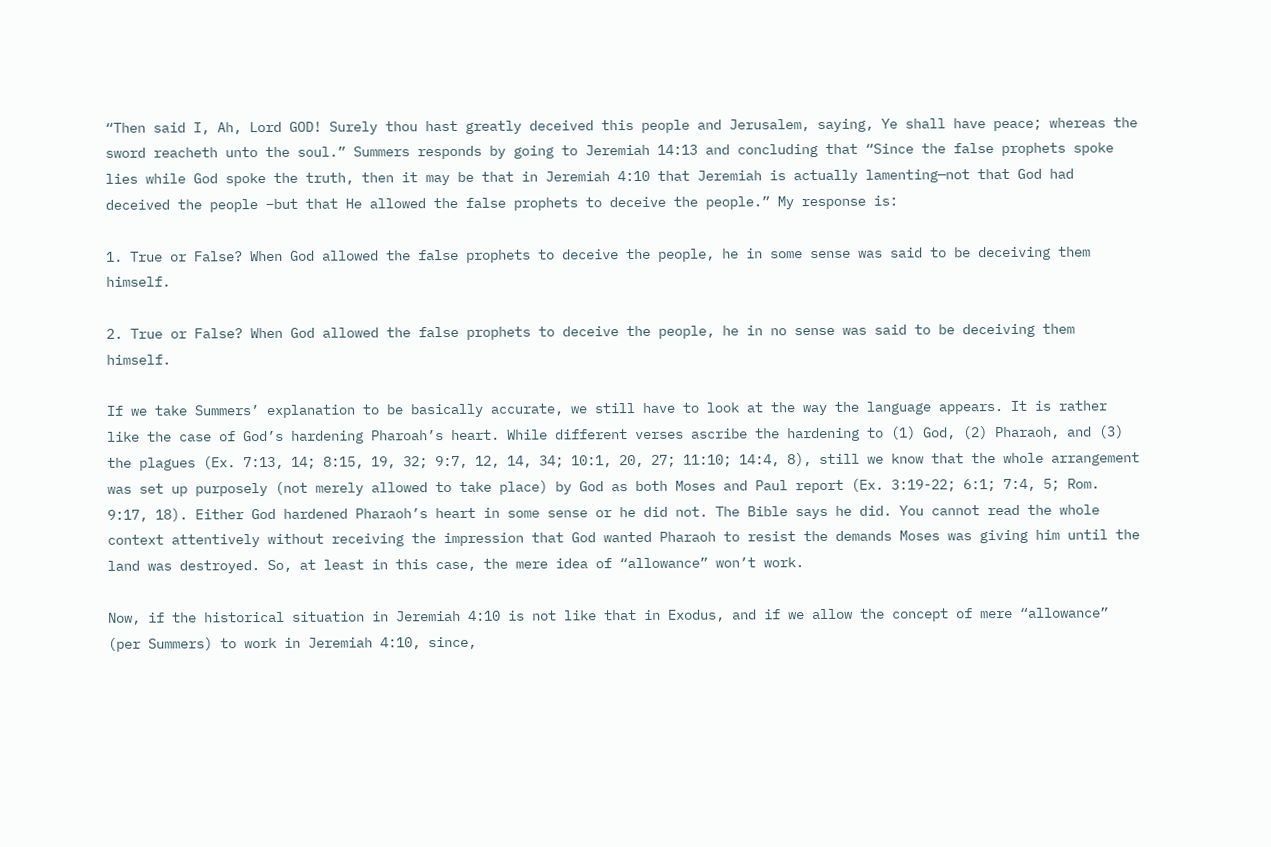“Then said I, Ah, Lord GOD! Surely thou hast greatly deceived this people and Jerusalem, saying, Ye shall have peace; whereas the sword reacheth unto the soul.” Summers responds by going to Jeremiah 14:13 and concluding that “Since the false prophets spoke lies while God spoke the truth, then it may be that in Jeremiah 4:10 that Jeremiah is actually lamenting—not that God had deceived the people –but that He allowed the false prophets to deceive the people.” My response is:

1. True or False? When God allowed the false prophets to deceive the people, he in some sense was said to be deceiving them himself.

2. True or False? When God allowed the false prophets to deceive the people, he in no sense was said to be deceiving them himself.

If we take Summers’ explanation to be basically accurate, we still have to look at the way the language appears. It is rather like the case of God’s hardening Pharoah’s heart. While different verses ascribe the hardening to (1) God, (2) Pharaoh, and (3) the plagues (Ex. 7:13, 14; 8:15, 19, 32; 9:7, 12, 14, 34; 10:1, 20, 27; 11:10; 14:4, 8), still we know that the whole arrangement was set up purposely (not merely allowed to take place) by God as both Moses and Paul report (Ex. 3:19-22; 6:1; 7:4, 5; Rom. 9:17, 18). Either God hardened Pharaoh’s heart in some sense or he did not. The Bible says he did. You cannot read the whole context attentively without receiving the impression that God wanted Pharaoh to resist the demands Moses was giving him until the land was destroyed. So, at least in this case, the mere idea of “allowance” won’t work.

Now, if the historical situation in Jeremiah 4:10 is not like that in Exodus, and if we allow the concept of mere “allowance” (per Summers) to work in Jeremiah 4:10, since,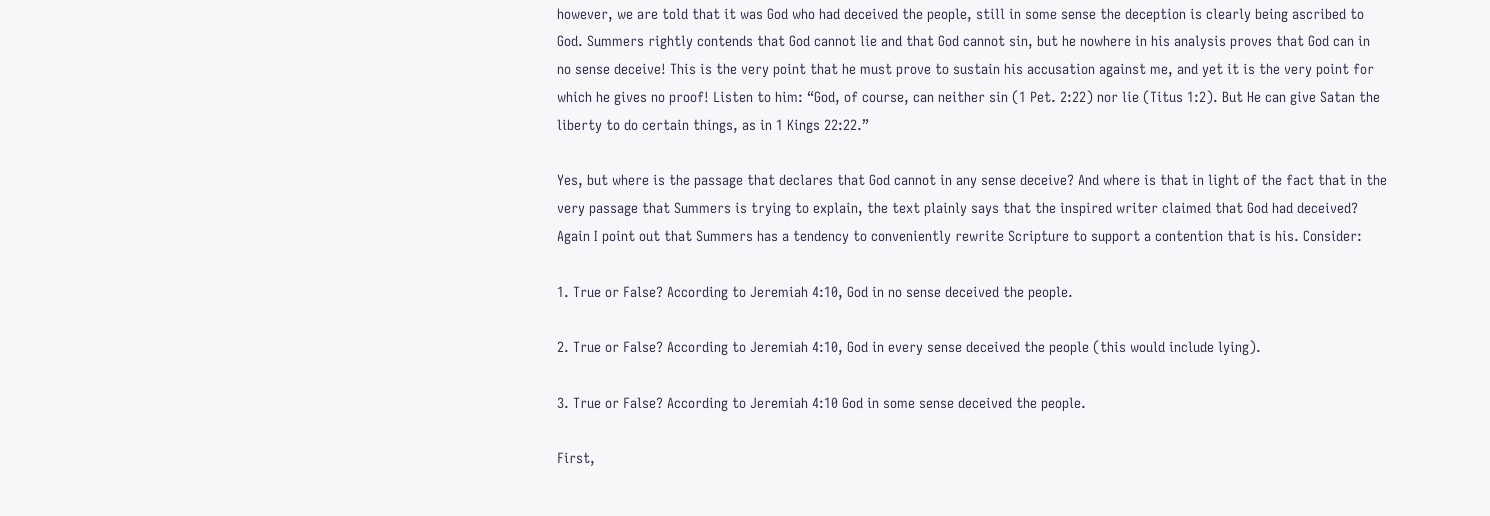however, we are told that it was God who had deceived the people, still in some sense the deception is clearly being ascribed to God. Summers rightly contends that God cannot lie and that God cannot sin, but he nowhere in his analysis proves that God can in no sense deceive! This is the very point that he must prove to sustain his accusation against me, and yet it is the very point for which he gives no proof! Listen to him: “God, of course, can neither sin (1 Pet. 2:22) nor lie (Titus 1:2). But He can give Satan the liberty to do certain things, as in 1 Kings 22:22.”

Yes, but where is the passage that declares that God cannot in any sense deceive? And where is that in light of the fact that in the very passage that Summers is trying to explain, the text plainly says that the inspired writer claimed that God had deceived? Again I point out that Summers has a tendency to conveniently rewrite Scripture to support a contention that is his. Consider:

1. True or False? According to Jeremiah 4:10, God in no sense deceived the people.

2. True or False? According to Jeremiah 4:10, God in every sense deceived the people (this would include lying).

3. True or False? According to Jeremiah 4:10 God in some sense deceived the people.

First,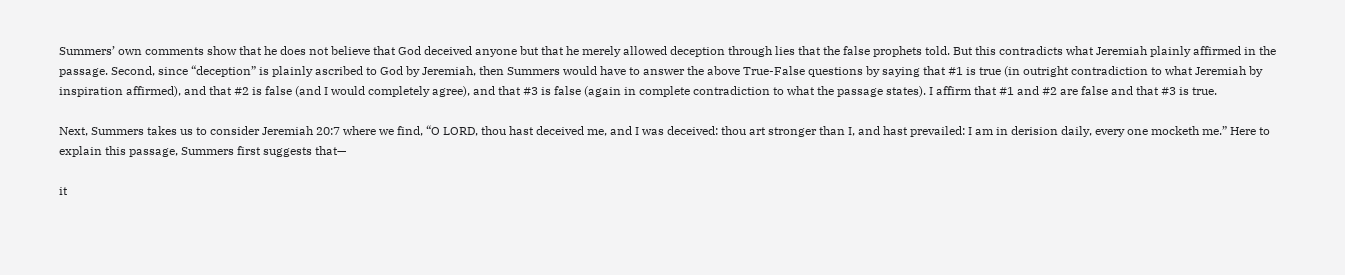Summers’ own comments show that he does not believe that God deceived anyone but that he merely allowed deception through lies that the false prophets told. But this contradicts what Jeremiah plainly affirmed in the passage. Second, since “deception” is plainly ascribed to God by Jeremiah, then Summers would have to answer the above True-False questions by saying that #1 is true (in outright contradiction to what Jeremiah by inspiration affirmed), and that #2 is false (and I would completely agree), and that #3 is false (again in complete contradiction to what the passage states). I affirm that #1 and #2 are false and that #3 is true.

Next, Summers takes us to consider Jeremiah 20:7 where we find, “O LORD, thou hast deceived me, and I was deceived: thou art stronger than I, and hast prevailed: I am in derision daily, every one mocketh me.” Here to explain this passage, Summers first suggests that—

it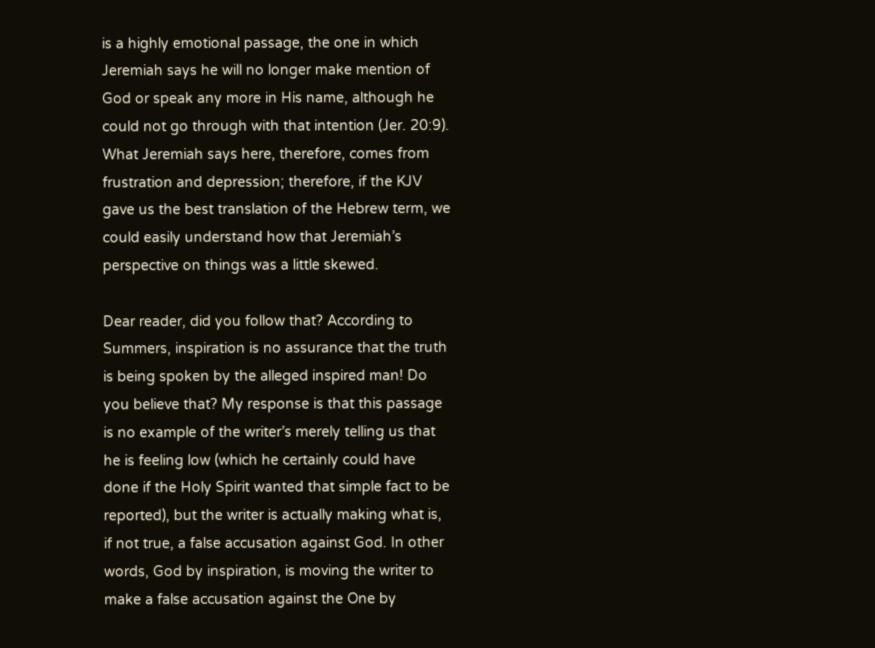is a highly emotional passage, the one in which Jeremiah says he will no longer make mention of God or speak any more in His name, although he could not go through with that intention (Jer. 20:9). What Jeremiah says here, therefore, comes from frustration and depression; therefore, if the KJV gave us the best translation of the Hebrew term, we could easily understand how that Jeremiah’s perspective on things was a little skewed.

Dear reader, did you follow that? According to Summers, inspiration is no assurance that the truth is being spoken by the alleged inspired man! Do you believe that? My response is that this passage is no example of the writer’s merely telling us that he is feeling low (which he certainly could have done if the Holy Spirit wanted that simple fact to be reported), but the writer is actually making what is, if not true, a false accusation against God. In other words, God by inspiration, is moving the writer to make a false accusation against the One by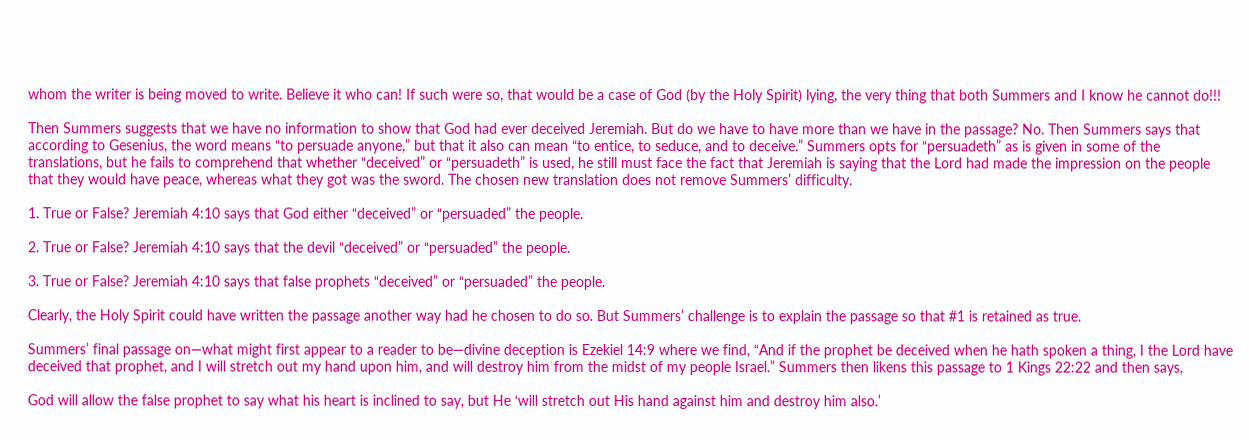whom the writer is being moved to write. Believe it who can! If such were so, that would be a case of God (by the Holy Spirit) lying, the very thing that both Summers and I know he cannot do!!!

Then Summers suggests that we have no information to show that God had ever deceived Jeremiah. But do we have to have more than we have in the passage? No. Then Summers says that according to Gesenius, the word means “to persuade anyone,” but that it also can mean “to entice, to seduce, and to deceive.” Summers opts for “persuadeth” as is given in some of the translations, but he fails to comprehend that whether “deceived” or “persuadeth” is used, he still must face the fact that Jeremiah is saying that the Lord had made the impression on the people that they would have peace, whereas what they got was the sword. The chosen new translation does not remove Summers’ difficulty.

1. True or False? Jeremiah 4:10 says that God either “deceived” or “persuaded” the people.

2. True or False? Jeremiah 4:10 says that the devil “deceived” or “persuaded” the people.

3. True or False? Jeremiah 4:10 says that false prophets “deceived” or “persuaded” the people.

Clearly, the Holy Spirit could have written the passage another way had he chosen to do so. But Summers’ challenge is to explain the passage so that #1 is retained as true.

Summers’ final passage on—what might first appear to a reader to be—divine deception is Ezekiel 14:9 where we find, “And if the prophet be deceived when he hath spoken a thing, I the Lord have deceived that prophet, and I will stretch out my hand upon him, and will destroy him from the midst of my people Israel.” Summers then likens this passage to 1 Kings 22:22 and then says,

God will allow the false prophet to say what his heart is inclined to say, but He ‘will stretch out His hand against him and destroy him also.’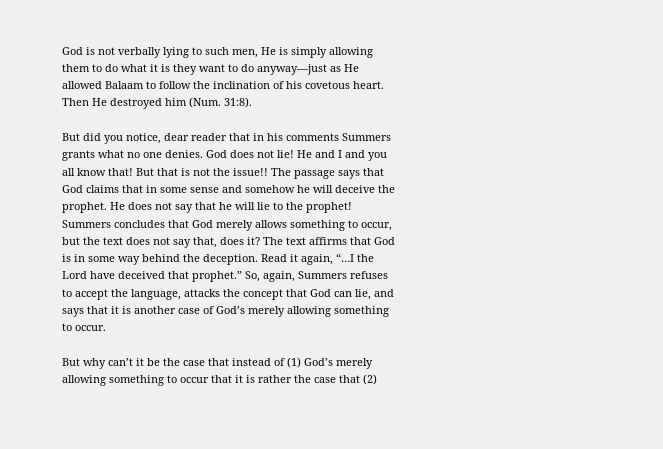God is not verbally lying to such men, He is simply allowing them to do what it is they want to do anyway—just as He allowed Balaam to follow the inclination of his covetous heart. Then He destroyed him (Num. 31:8).

But did you notice, dear reader that in his comments Summers grants what no one denies. God does not lie! He and I and you all know that! But that is not the issue!! The passage says that God claims that in some sense and somehow he will deceive the prophet. He does not say that he will lie to the prophet! Summers concludes that God merely allows something to occur, but the text does not say that, does it? The text affirms that God is in some way behind the deception. Read it again, “…I the Lord have deceived that prophet.” So, again, Summers refuses to accept the language, attacks the concept that God can lie, and says that it is another case of God’s merely allowing something to occur.

But why can’t it be the case that instead of (1) God’s merely allowing something to occur that it is rather the case that (2)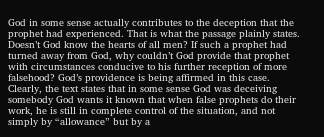God in some sense actually contributes to the deception that the prophet had experienced. That is what the passage plainly states. Doesn’t God know the hearts of all men? If such a prophet had turned away from God, why couldn’t God provide that prophet with circumstances conducive to his further reception of more falsehood? God’s providence is being affirmed in this case. Clearly, the text states that in some sense God was deceiving somebody God wants it known that when false prophets do their work, he is still in complete control of the situation, and not simply by “allowance” but by a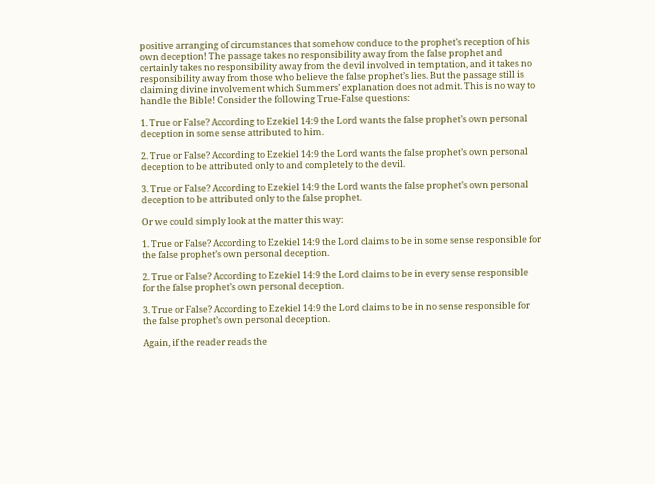positive arranging of circumstances that somehow conduce to the prophet’s reception of his own deception! The passage takes no responsibility away from the false prophet and certainly takes no responsibility away from the devil involved in temptation, and it takes no responsibility away from those who believe the false prophet’s lies. But the passage still is claiming divine involvement which Summers’ explanation does not admit. This is no way to handle the Bible! Consider the following True-False questions:

1. True or False? According to Ezekiel 14:9 the Lord wants the false prophet’s own personal deception in some sense attributed to him.

2. True or False? According to Ezekiel 14:9 the Lord wants the false prophet’s own personal deception to be attributed only to and completely to the devil.

3. True or False? According to Ezekiel 14:9 the Lord wants the false prophet’s own personal deception to be attributed only to the false prophet.

Or we could simply look at the matter this way:

1. True or False? According to Ezekiel 14:9 the Lord claims to be in some sense responsible for the false prophet’s own personal deception.

2. True or False? According to Ezekiel 14:9 the Lord claims to be in every sense responsible for the false prophet’s own personal deception.

3. True or False? According to Ezekiel 14:9 the Lord claims to be in no sense responsible for the false prophet’s own personal deception.

Again, if the reader reads the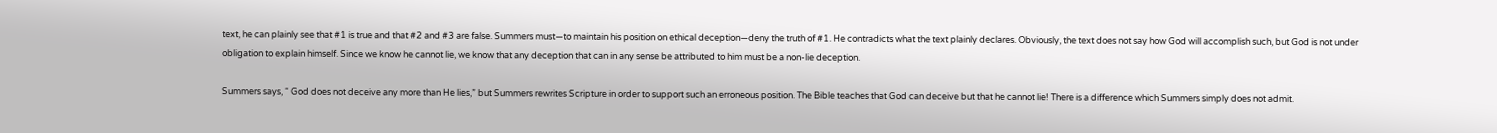text, he can plainly see that #1 is true and that #2 and #3 are false. Summers must—to maintain his position on ethical deception—deny the truth of #1. He contradicts what the text plainly declares. Obviously, the text does not say how God will accomplish such, but God is not under obligation to explain himself. Since we know he cannot lie, we know that any deception that can in any sense be attributed to him must be a non-lie deception.

Summers says, “ God does not deceive any more than He lies,” but Summers rewrites Scripture in order to support such an erroneous position. The Bible teaches that God can deceive but that he cannot lie! There is a difference which Summers simply does not admit.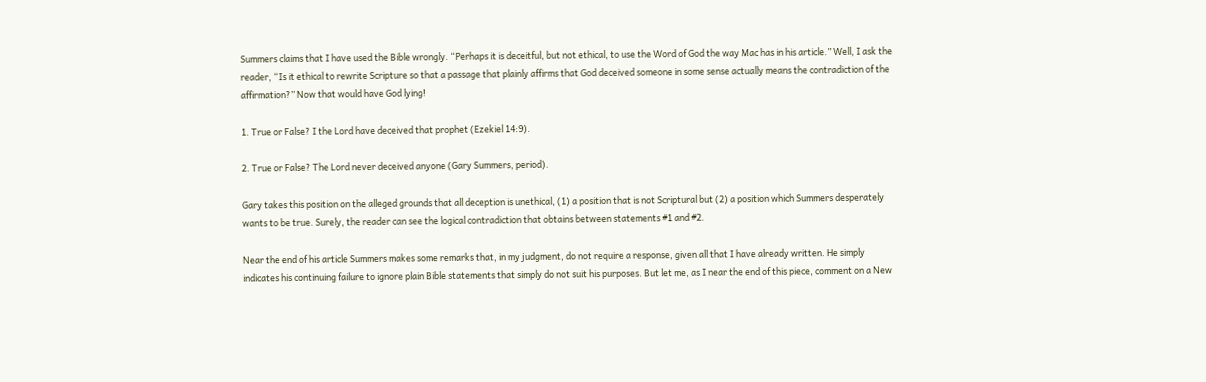Summers claims that I have used the Bible wrongly. “Perhaps it is deceitful, but not ethical, to use the Word of God the way Mac has in his article.” Well, I ask the reader, “Is it ethical to rewrite Scripture so that a passage that plainly affirms that God deceived someone in some sense actually means the contradiction of the affirmation?” Now that would have God lying!

1. True or False? I the Lord have deceived that prophet (Ezekiel 14:9).

2. True or False? The Lord never deceived anyone (Gary Summers, period).

Gary takes this position on the alleged grounds that all deception is unethical, (1) a position that is not Scriptural but (2) a position which Summers desperately wants to be true. Surely, the reader can see the logical contradiction that obtains between statements #1 and #2.

Near the end of his article Summers makes some remarks that, in my judgment, do not require a response, given all that I have already written. He simply indicates his continuing failure to ignore plain Bible statements that simply do not suit his purposes. But let me, as I near the end of this piece, comment on a New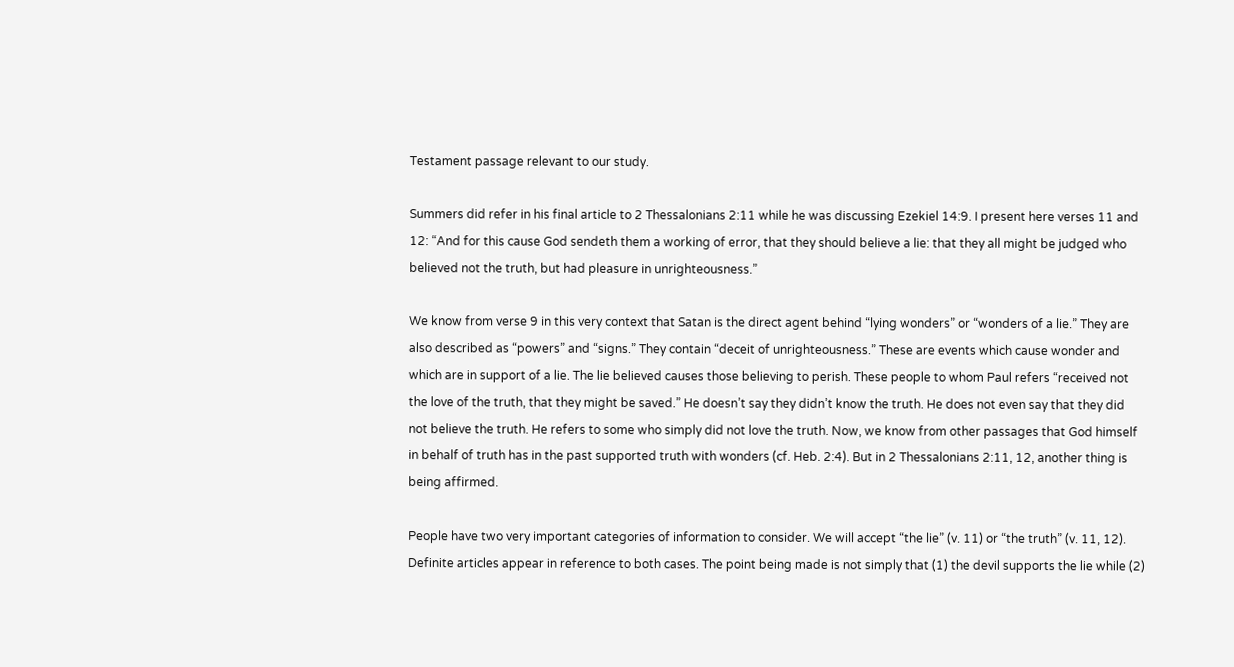Testament passage relevant to our study.

Summers did refer in his final article to 2 Thessalonians 2:11 while he was discussing Ezekiel 14:9. I present here verses 11 and 12: “And for this cause God sendeth them a working of error, that they should believe a lie: that they all might be judged who believed not the truth, but had pleasure in unrighteousness.”

We know from verse 9 in this very context that Satan is the direct agent behind “lying wonders” or “wonders of a lie.” They are also described as “powers” and “signs.” They contain “deceit of unrighteousness.” These are events which cause wonder and which are in support of a lie. The lie believed causes those believing to perish. These people to whom Paul refers “received not the love of the truth, that they might be saved.” He doesn’t say they didn’t know the truth. He does not even say that they did not believe the truth. He refers to some who simply did not love the truth. Now, we know from other passages that God himself in behalf of truth has in the past supported truth with wonders (cf. Heb. 2:4). But in 2 Thessalonians 2:11, 12, another thing is being affirmed.

People have two very important categories of information to consider. We will accept “the lie” (v. 11) or “the truth” (v. 11, 12). Definite articles appear in reference to both cases. The point being made is not simply that (1) the devil supports the lie while (2)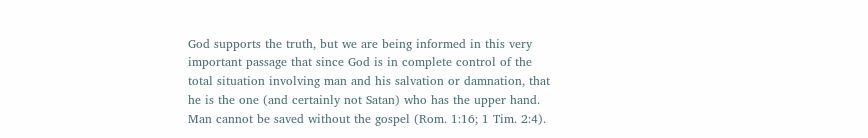God supports the truth, but we are being informed in this very important passage that since God is in complete control of the total situation involving man and his salvation or damnation, that he is the one (and certainly not Satan) who has the upper hand. Man cannot be saved without the gospel (Rom. 1:16; 1 Tim. 2:4).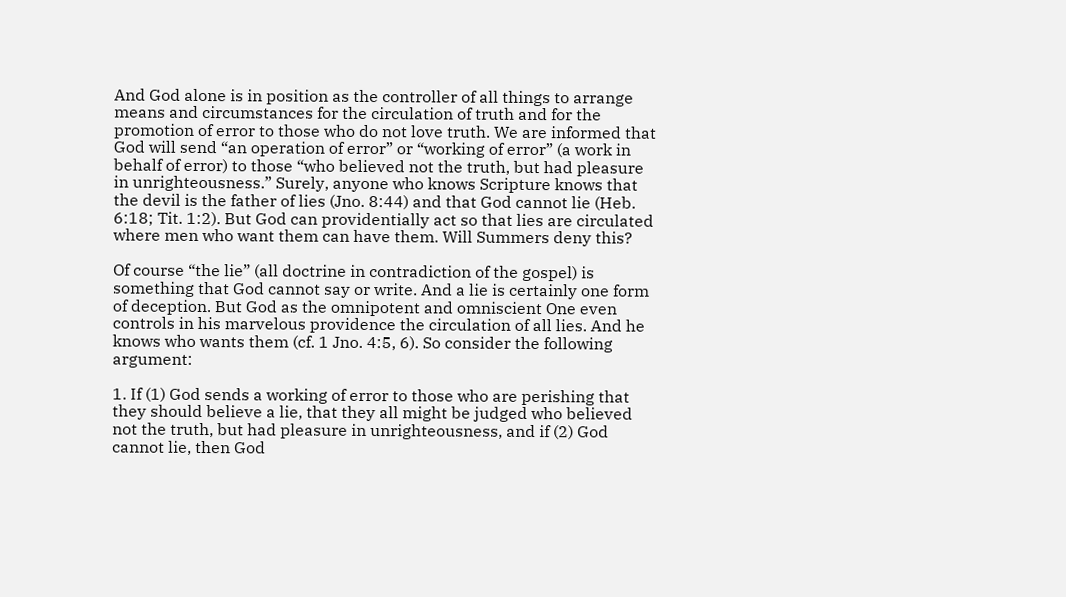And God alone is in position as the controller of all things to arrange means and circumstances for the circulation of truth and for the promotion of error to those who do not love truth. We are informed that God will send “an operation of error” or “working of error” (a work in behalf of error) to those “who believed not the truth, but had pleasure in unrighteousness.” Surely, anyone who knows Scripture knows that the devil is the father of lies (Jno. 8:44) and that God cannot lie (Heb. 6:18; Tit. 1:2). But God can providentially act so that lies are circulated where men who want them can have them. Will Summers deny this?

Of course “the lie” (all doctrine in contradiction of the gospel) is something that God cannot say or write. And a lie is certainly one form of deception. But God as the omnipotent and omniscient One even controls in his marvelous providence the circulation of all lies. And he knows who wants them (cf. 1 Jno. 4:5, 6). So consider the following argument:

1. If (1) God sends a working of error to those who are perishing that they should believe a lie, that they all might be judged who believed not the truth, but had pleasure in unrighteousness, and if (2) God cannot lie, then God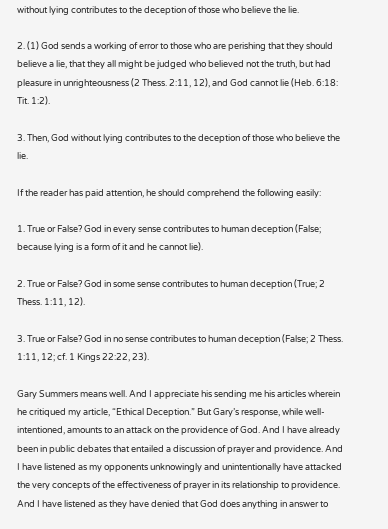without lying contributes to the deception of those who believe the lie.

2. (1) God sends a working of error to those who are perishing that they should believe a lie, that they all might be judged who believed not the truth, but had pleasure in unrighteousness (2 Thess. 2:11, 12), and God cannot lie (Heb. 6:18: Tit. 1:2).

3. Then, God without lying contributes to the deception of those who believe the lie.

If the reader has paid attention, he should comprehend the following easily:

1. True or False? God in every sense contributes to human deception (False; because lying is a form of it and he cannot lie).

2. True or False? God in some sense contributes to human deception (True; 2 Thess. 1:11, 12).

3. True or False? God in no sense contributes to human deception (False; 2 Thess. 1:11, 12; cf. 1 Kings 22:22, 23).

Gary Summers means well. And I appreciate his sending me his articles wherein he critiqued my article, “Ethical Deception.” But Gary’s response, while well-intentioned, amounts to an attack on the providence of God. And I have already been in public debates that entailed a discussion of prayer and providence. And I have listened as my opponents unknowingly and unintentionally have attacked the very concepts of the effectiveness of prayer in its relationship to providence. And I have listened as they have denied that God does anything in answer to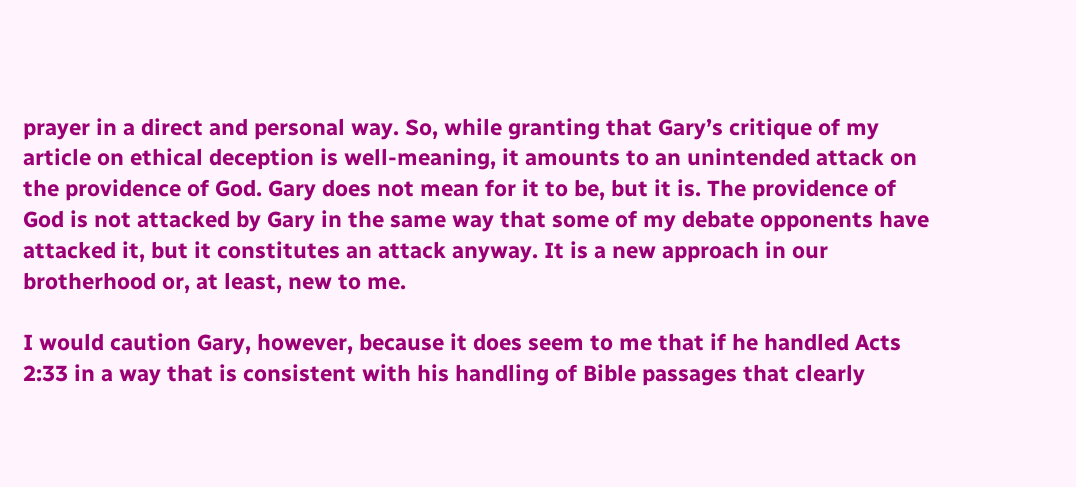prayer in a direct and personal way. So, while granting that Gary’s critique of my article on ethical deception is well-meaning, it amounts to an unintended attack on the providence of God. Gary does not mean for it to be, but it is. The providence of God is not attacked by Gary in the same way that some of my debate opponents have attacked it, but it constitutes an attack anyway. It is a new approach in our brotherhood or, at least, new to me.

I would caution Gary, however, because it does seem to me that if he handled Acts 2:33 in a way that is consistent with his handling of Bible passages that clearly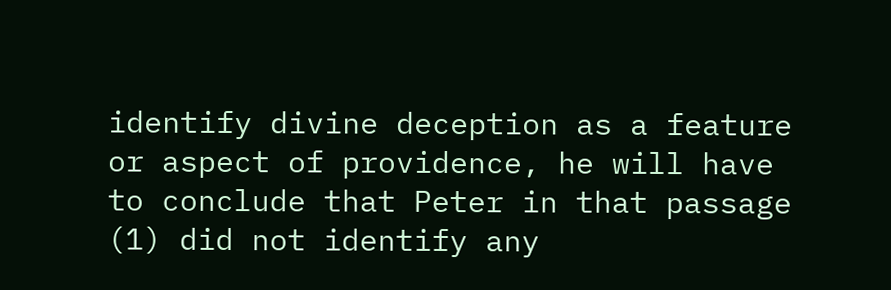identify divine deception as a feature or aspect of providence, he will have to conclude that Peter in that passage (1) did not identify any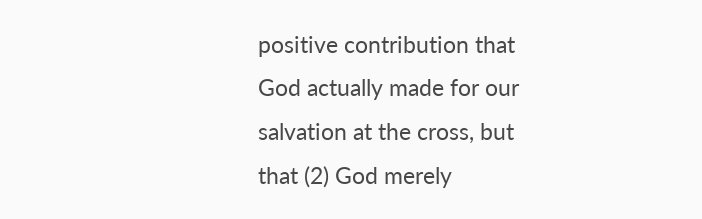positive contribution that God actually made for our salvation at the cross, but that (2) God merely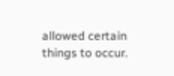allowed certain things to occur.